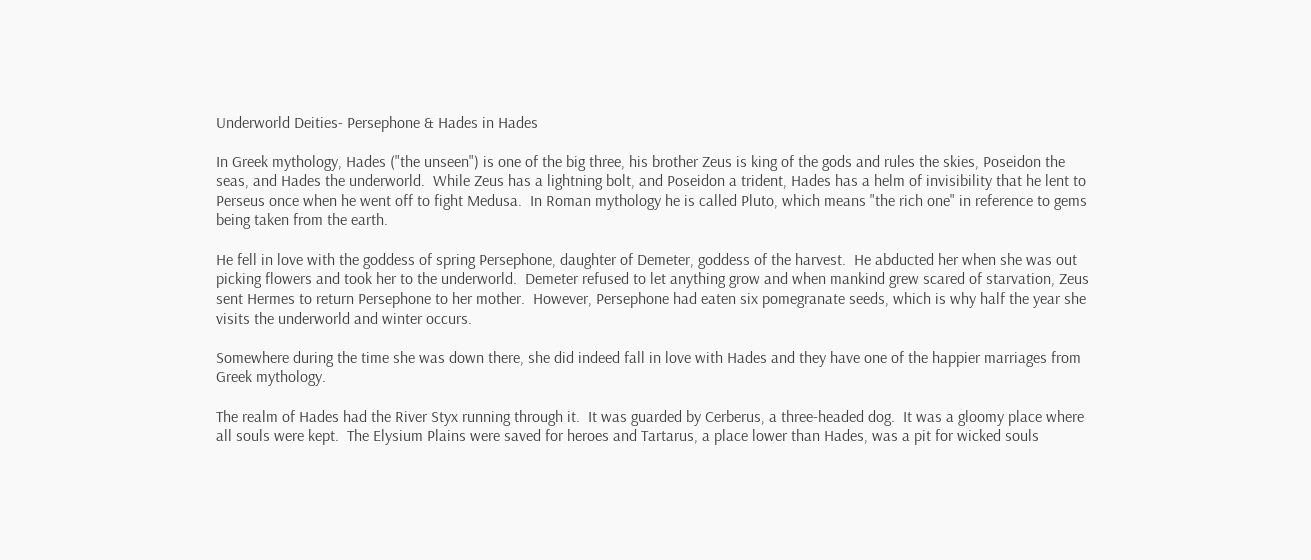Underworld Deities- Persephone & Hades in Hades

In Greek mythology, Hades ("the unseen") is one of the big three, his brother Zeus is king of the gods and rules the skies, Poseidon the seas, and Hades the underworld.  While Zeus has a lightning bolt, and Poseidon a trident, Hades has a helm of invisibility that he lent to Perseus once when he went off to fight Medusa.  In Roman mythology he is called Pluto, which means "the rich one" in reference to gems being taken from the earth.

He fell in love with the goddess of spring Persephone, daughter of Demeter, goddess of the harvest.  He abducted her when she was out picking flowers and took her to the underworld.  Demeter refused to let anything grow and when mankind grew scared of starvation, Zeus sent Hermes to return Persephone to her mother.  However, Persephone had eaten six pomegranate seeds, which is why half the year she visits the underworld and winter occurs.

Somewhere during the time she was down there, she did indeed fall in love with Hades and they have one of the happier marriages from Greek mythology.

The realm of Hades had the River Styx running through it.  It was guarded by Cerberus, a three-headed dog.  It was a gloomy place where all souls were kept.  The Elysium Plains were saved for heroes and Tartarus, a place lower than Hades, was a pit for wicked souls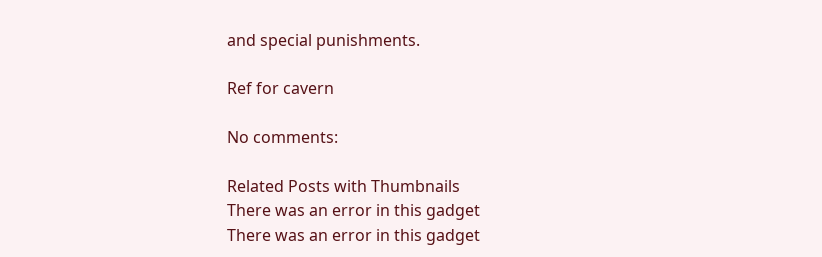and special punishments.

Ref for cavern

No comments:

Related Posts with Thumbnails
There was an error in this gadget
There was an error in this gadget